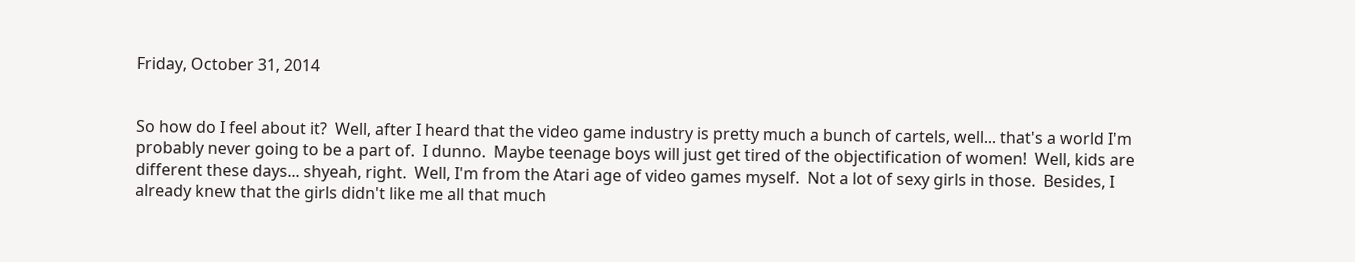Friday, October 31, 2014


So how do I feel about it?  Well, after I heard that the video game industry is pretty much a bunch of cartels, well... that's a world I'm probably never going to be a part of.  I dunno.  Maybe teenage boys will just get tired of the objectification of women!  Well, kids are different these days... shyeah, right.  Well, I'm from the Atari age of video games myself.  Not a lot of sexy girls in those.  Besides, I already knew that the girls didn't like me all that much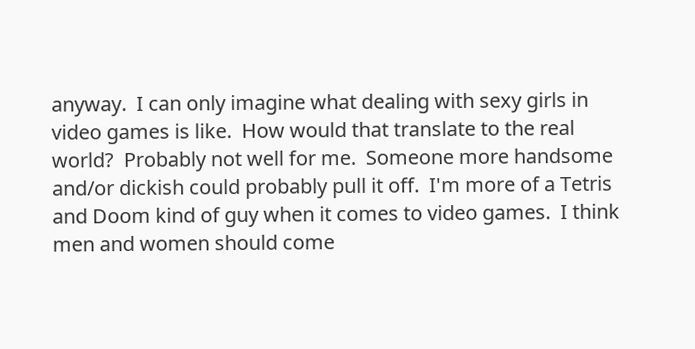anyway.  I can only imagine what dealing with sexy girls in video games is like.  How would that translate to the real world?  Probably not well for me.  Someone more handsome and/or dickish could probably pull it off.  I'm more of a Tetris and Doom kind of guy when it comes to video games.  I think men and women should come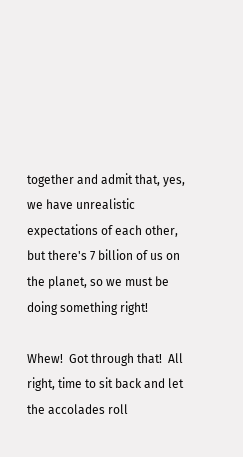together and admit that, yes, we have unrealistic expectations of each other, but there's 7 billion of us on the planet, so we must be doing something right!

Whew!  Got through that!  All right, time to sit back and let the accolades roll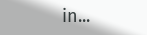in...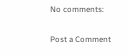No comments:

Post a Comment